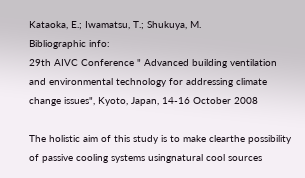Kataoka, E.; Iwamatsu, T.; Shukuya, M.
Bibliographic info:
29th AIVC Conference " Advanced building ventilation and environmental technology for addressing climate change issues", Kyoto, Japan, 14-16 October 2008

The holistic aim of this study is to make clearthe possibility of passive cooling systems usingnatural cool sources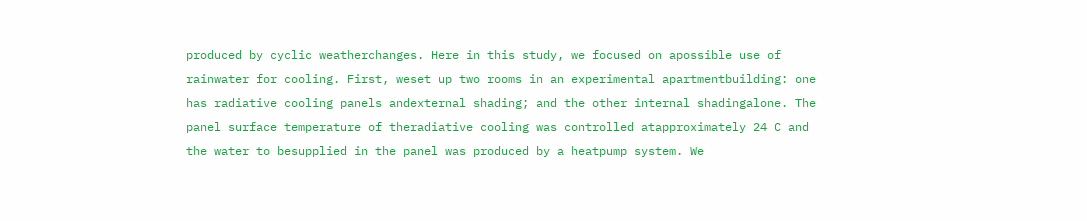produced by cyclic weatherchanges. Here in this study, we focused on apossible use of rainwater for cooling. First, weset up two rooms in an experimental apartmentbuilding: one has radiative cooling panels andexternal shading; and the other internal shadingalone. The panel surface temperature of theradiative cooling was controlled atapproximately 24 C and the water to besupplied in the panel was produced by a heatpump system. We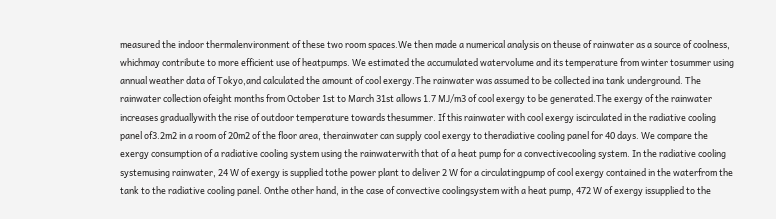measured the indoor thermalenvironment of these two room spaces.We then made a numerical analysis on theuse of rainwater as a source of coolness, whichmay contribute to more efficient use of heatpumps. We estimated the accumulated watervolume and its temperature from winter tosummer using annual weather data of Tokyo,and calculated the amount of cool exergy.The rainwater was assumed to be collected ina tank underground. The rainwater collection ofeight months from October 1st to March 31st allows 1.7 MJ/m3 of cool exergy to be generated.The exergy of the rainwater increases graduallywith the rise of outdoor temperature towards thesummer. If this rainwater with cool exergy iscirculated in the radiative cooling panel of3.2m2 in a room of 20m2 of the floor area, therainwater can supply cool exergy to theradiative cooling panel for 40 days. We compare the exergy consumption of a radiative cooling system using the rainwaterwith that of a heat pump for a convectivecooling system. In the radiative cooling systemusing rainwater, 24 W of exergy is supplied tothe power plant to deliver 2 W for a circulatingpump of cool exergy contained in the waterfrom the tank to the radiative cooling panel. Onthe other hand, in the case of convective coolingsystem with a heat pump, 472 W of exergy issupplied to the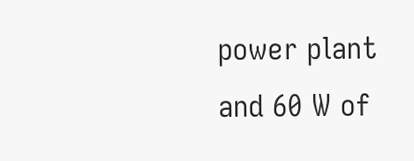power plant and 60 W of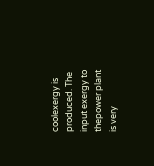coolexergy is produced. The input exergy to thepower plant is very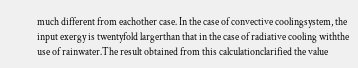much different from eachother case. In the case of convective coolingsystem, the input exergy is twentyfold largerthan that in the case of radiative cooling withthe use of rainwater.The result obtained from this calculationclarified the value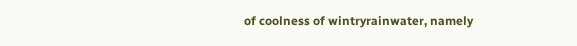of coolness of wintryrainwater, namely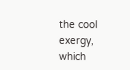the cool exergy, which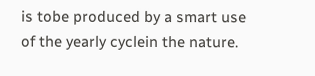is tobe produced by a smart use of the yearly cyclein the nature.